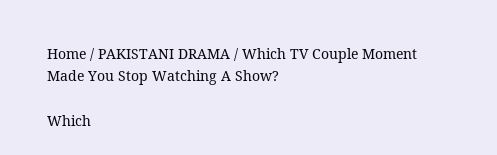Home / PAKISTANI DRAMA / Which TV Couple Moment Made You Stop Watching A Show?

Which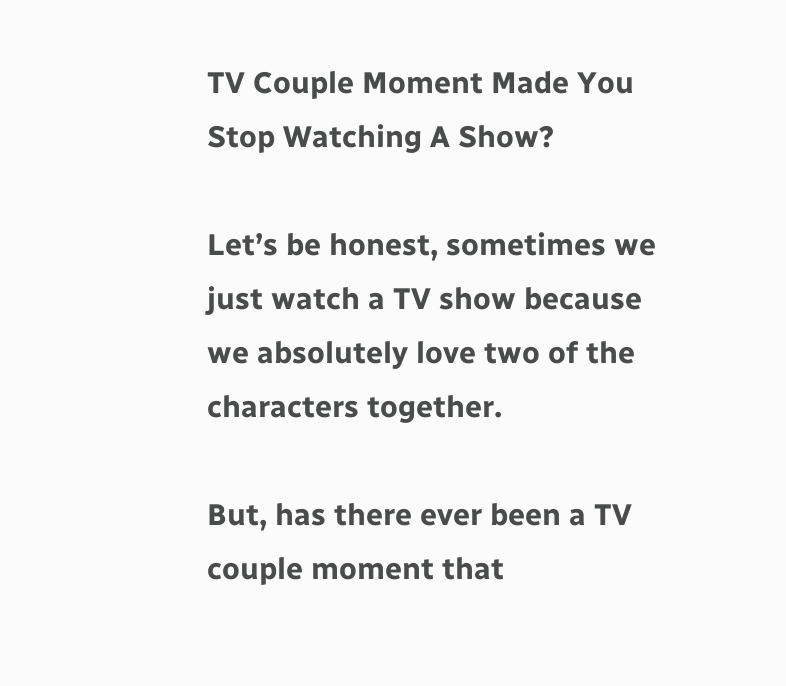TV Couple Moment Made You Stop Watching A Show?

Let’s be honest, sometimes we just watch a TV show because we absolutely love two of the characters together.

But, has there ever been a TV couple moment that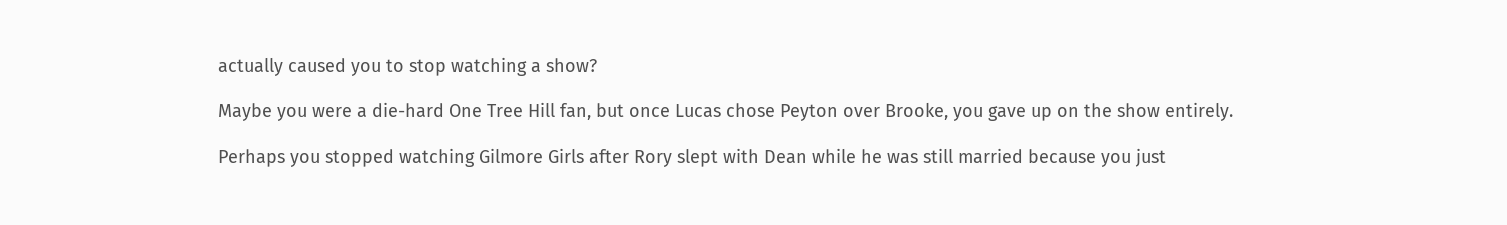actually caused you to stop watching a show?

Maybe you were a die-hard One Tree Hill fan, but once Lucas chose Peyton over Brooke, you gave up on the show entirely.

Perhaps you stopped watching Gilmore Girls after Rory slept with Dean while he was still married because you just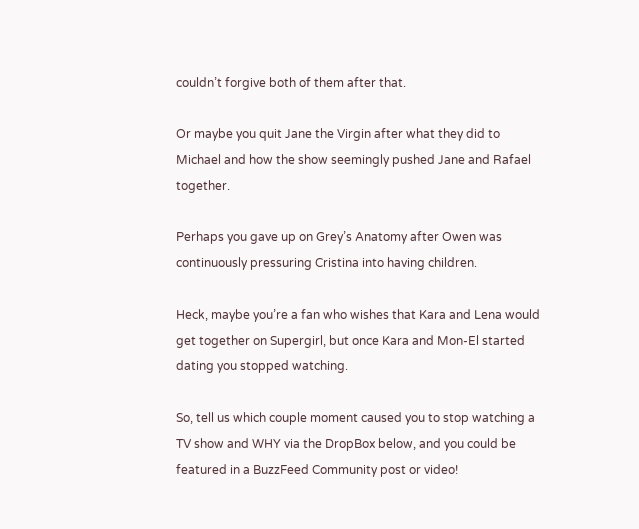couldn’t forgive both of them after that.

Or maybe you quit Jane the Virgin after what they did to Michael and how the show seemingly pushed Jane and Rafael together.

Perhaps you gave up on Grey’s Anatomy after Owen was continuously pressuring Cristina into having children.

Heck, maybe you’re a fan who wishes that Kara and Lena would get together on Supergirl, but once Kara and Mon-El started dating you stopped watching.

So, tell us which couple moment caused you to stop watching a TV show and WHY via the DropBox below, and you could be featured in a BuzzFeed Community post or video!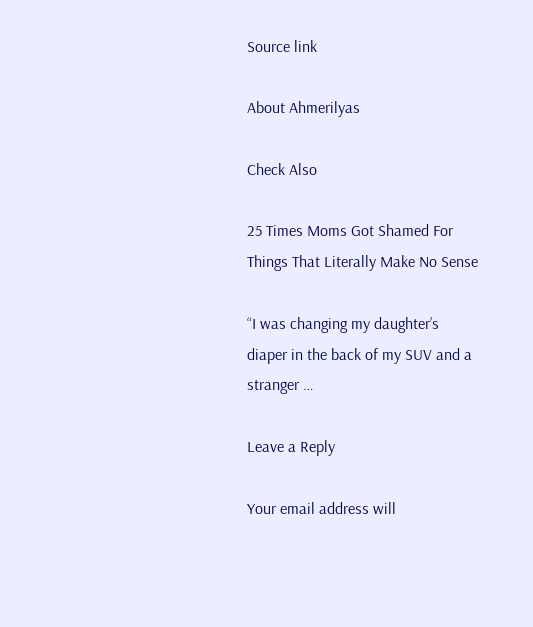Source link

About Ahmerilyas

Check Also

25 Times Moms Got Shamed For Things That Literally Make No Sense

“I was changing my daughter’s diaper in the back of my SUV and a stranger …

Leave a Reply

Your email address will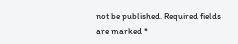not be published. Required fields are marked *